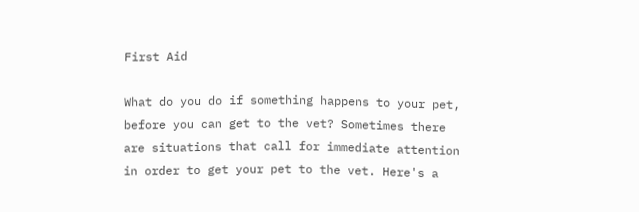First Aid

What do you do if something happens to your pet, before you can get to the vet? Sometimes there are situations that call for immediate attention in order to get your pet to the vet. Here's a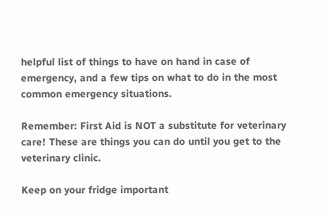helpful list of things to have on hand in case of emergency, and a few tips on what to do in the most common emergency situations.

Remember: First Aid is NOT a substitute for veterinary care! These are things you can do until you get to the veterinary clinic.

Keep on your fridge important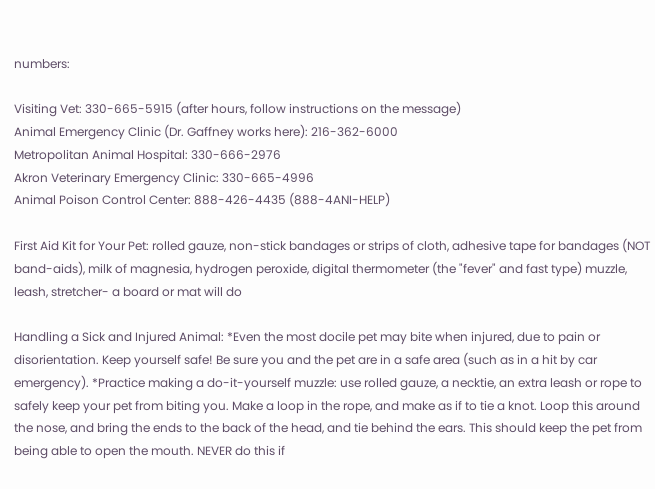numbers:

Visiting Vet: 330-665-5915 (after hours, follow instructions on the message)
Animal Emergency Clinic (Dr. Gaffney works here): 216-362-6000
Metropolitan Animal Hospital: 330-666-2976
Akron Veterinary Emergency Clinic: 330-665-4996
Animal Poison Control Center: 888-426-4435 (888-4ANI-HELP)

First Aid Kit for Your Pet: rolled gauze, non-stick bandages or strips of cloth, adhesive tape for bandages (NOT band-aids), milk of magnesia, hydrogen peroxide, digital thermometer (the "fever" and fast type) muzzle, leash, stretcher- a board or mat will do

Handling a Sick and Injured Animal: *Even the most docile pet may bite when injured, due to pain or disorientation. Keep yourself safe! Be sure you and the pet are in a safe area (such as in a hit by car emergency). *Practice making a do-it-yourself muzzle: use rolled gauze, a necktie, an extra leash or rope to safely keep your pet from biting you. Make a loop in the rope, and make as if to tie a knot. Loop this around the nose, and bring the ends to the back of the head, and tie behind the ears. This should keep the pet from being able to open the mouth. NEVER do this if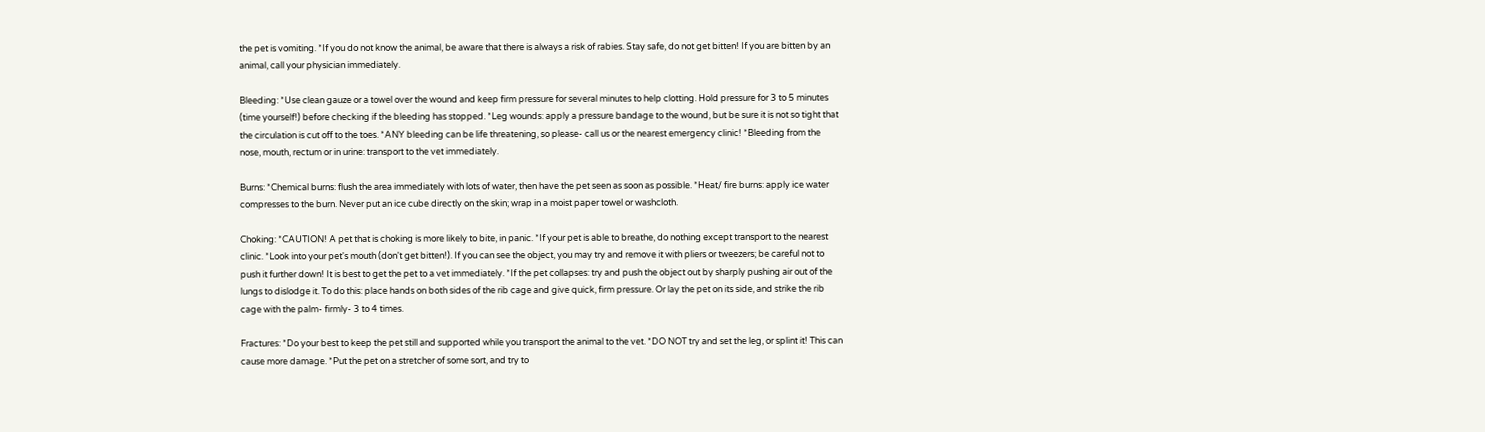the pet is vomiting. *If you do not know the animal, be aware that there is always a risk of rabies. Stay safe, do not get bitten! If you are bitten by an animal, call your physician immediately.

Bleeding: *Use clean gauze or a towel over the wound and keep firm pressure for several minutes to help clotting. Hold pressure for 3 to 5 minutes (time yourself!) before checking if the bleeding has stopped. *Leg wounds: apply a pressure bandage to the wound, but be sure it is not so tight that the circulation is cut off to the toes. *ANY bleeding can be life threatening, so please- call us or the nearest emergency clinic! *Bleeding from the nose, mouth, rectum or in urine: transport to the vet immediately.

Burns: *Chemical burns: flush the area immediately with lots of water, then have the pet seen as soon as possible. *Heat/ fire burns: apply ice water compresses to the burn. Never put an ice cube directly on the skin; wrap in a moist paper towel or washcloth.

Choking: *CAUTION! A pet that is choking is more likely to bite, in panic. *If your pet is able to breathe, do nothing except transport to the nearest clinic. *Look into your pet's mouth (don't get bitten!). If you can see the object, you may try and remove it with pliers or tweezers; be careful not to push it further down! It is best to get the pet to a vet immediately. *If the pet collapses: try and push the object out by sharply pushing air out of the lungs to dislodge it. To do this: place hands on both sides of the rib cage and give quick, firm pressure. Or lay the pet on its side, and strike the rib cage with the palm- firmly- 3 to 4 times.

Fractures: *Do your best to keep the pet still and supported while you transport the animal to the vet. *DO NOT try and set the leg, or splint it! This can cause more damage. *Put the pet on a stretcher of some sort, and try to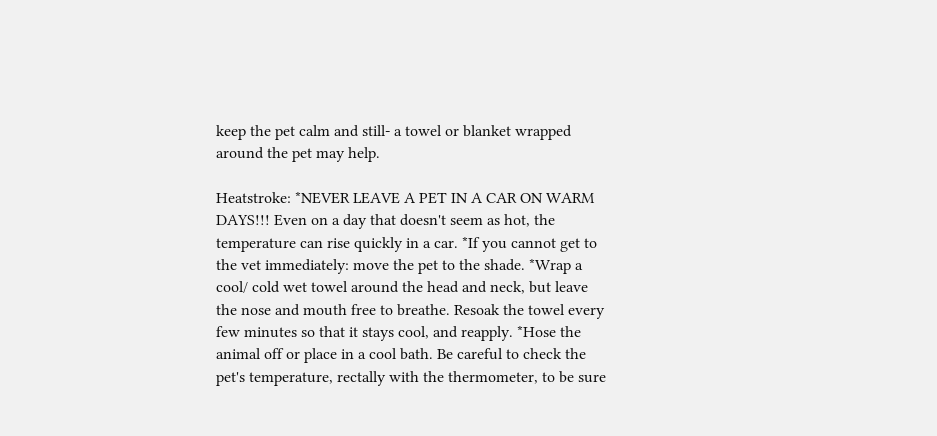keep the pet calm and still- a towel or blanket wrapped around the pet may help.

Heatstroke: *NEVER LEAVE A PET IN A CAR ON WARM DAYS!!! Even on a day that doesn't seem as hot, the temperature can rise quickly in a car. *If you cannot get to the vet immediately: move the pet to the shade. *Wrap a cool/ cold wet towel around the head and neck, but leave the nose and mouth free to breathe. Resoak the towel every few minutes so that it stays cool, and reapply. *Hose the animal off or place in a cool bath. Be careful to check the pet's temperature, rectally with the thermometer, to be sure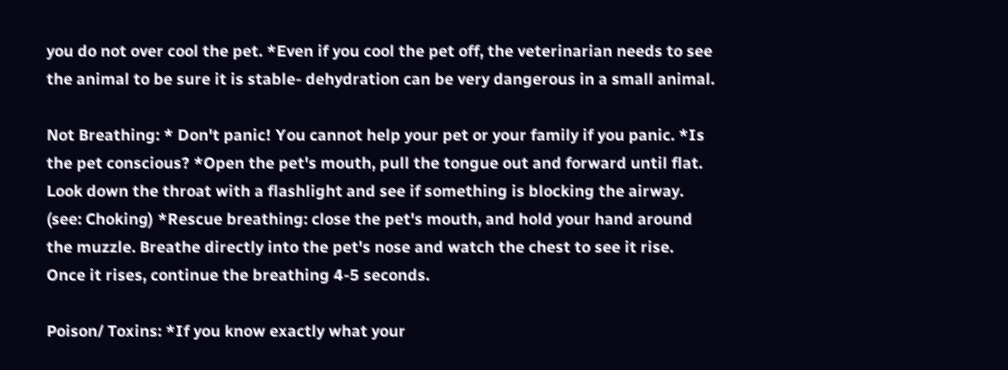you do not over cool the pet. *Even if you cool the pet off, the veterinarian needs to see the animal to be sure it is stable- dehydration can be very dangerous in a small animal.

Not Breathing: * Don't panic! You cannot help your pet or your family if you panic. *Is the pet conscious? *Open the pet's mouth, pull the tongue out and forward until flat. Look down the throat with a flashlight and see if something is blocking the airway. (see: Choking) *Rescue breathing: close the pet's mouth, and hold your hand around the muzzle. Breathe directly into the pet's nose and watch the chest to see it rise. Once it rises, continue the breathing 4-5 seconds.

Poison/ Toxins: *If you know exactly what your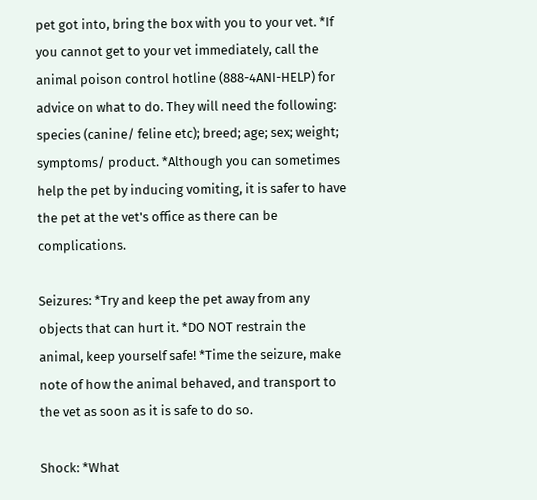pet got into, bring the box with you to your vet. *If you cannot get to your vet immediately, call the animal poison control hotline (888-4ANI-HELP) for advice on what to do. They will need the following: species (canine/ feline etc); breed; age; sex; weight; symptoms/ product. *Although you can sometimes help the pet by inducing vomiting, it is safer to have the pet at the vet's office as there can be complications.

Seizures: *Try and keep the pet away from any objects that can hurt it. *DO NOT restrain the animal, keep yourself safe! *Time the seizure, make note of how the animal behaved, and transport to the vet as soon as it is safe to do so.

Shock: *What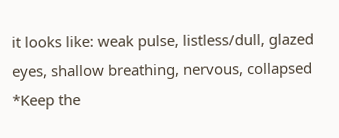it looks like: weak pulse, listless/dull, glazed eyes, shallow breathing, nervous, collapsed *Keep the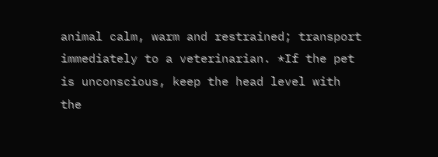animal calm, warm and restrained; transport immediately to a veterinarian. *If the pet is unconscious, keep the head level with the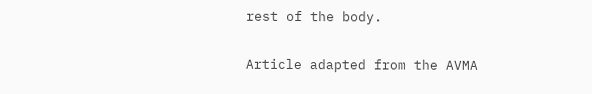rest of the body.

Article adapted from the AVMA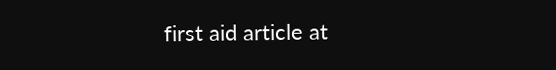first aid article at